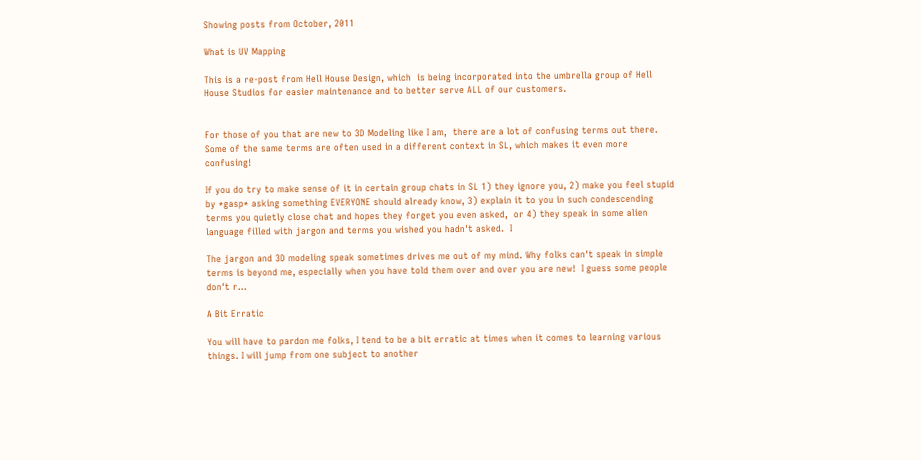Showing posts from October, 2011

What is UV Mapping

This is a re-post from Hell House Design, which  is being incorporated into the umbrella group of Hell House Studios for easier maintenance and to better serve ALL of our customers.


For those of you that are new to 3D Modeling like I am,  there are a lot of confusing terms out there.  Some of the same terms are often used in a different context in SL, which makes it even more confusing!

If you do try to make sense of it in certain group chats in SL 1) they ignore you, 2) make you feel stupid by *gasp* asking something EVERYONE should already know, 3) explain it to you in such condescending terms you quietly close chat and hopes they forget you even asked,  or 4) they speak in some alien language filled with jargon and terms you wished you hadn't asked.  I

The jargon and 3D modeling speak sometimes drives me out of my mind. Why folks can't speak in simple terms is beyond me, especially when you have told them over and over you are new!  I guess some people don't r…

A Bit Erratic

You will have to pardon me folks, I tend to be a bit erratic at times when it comes to learning various things. I will jump from one subject to another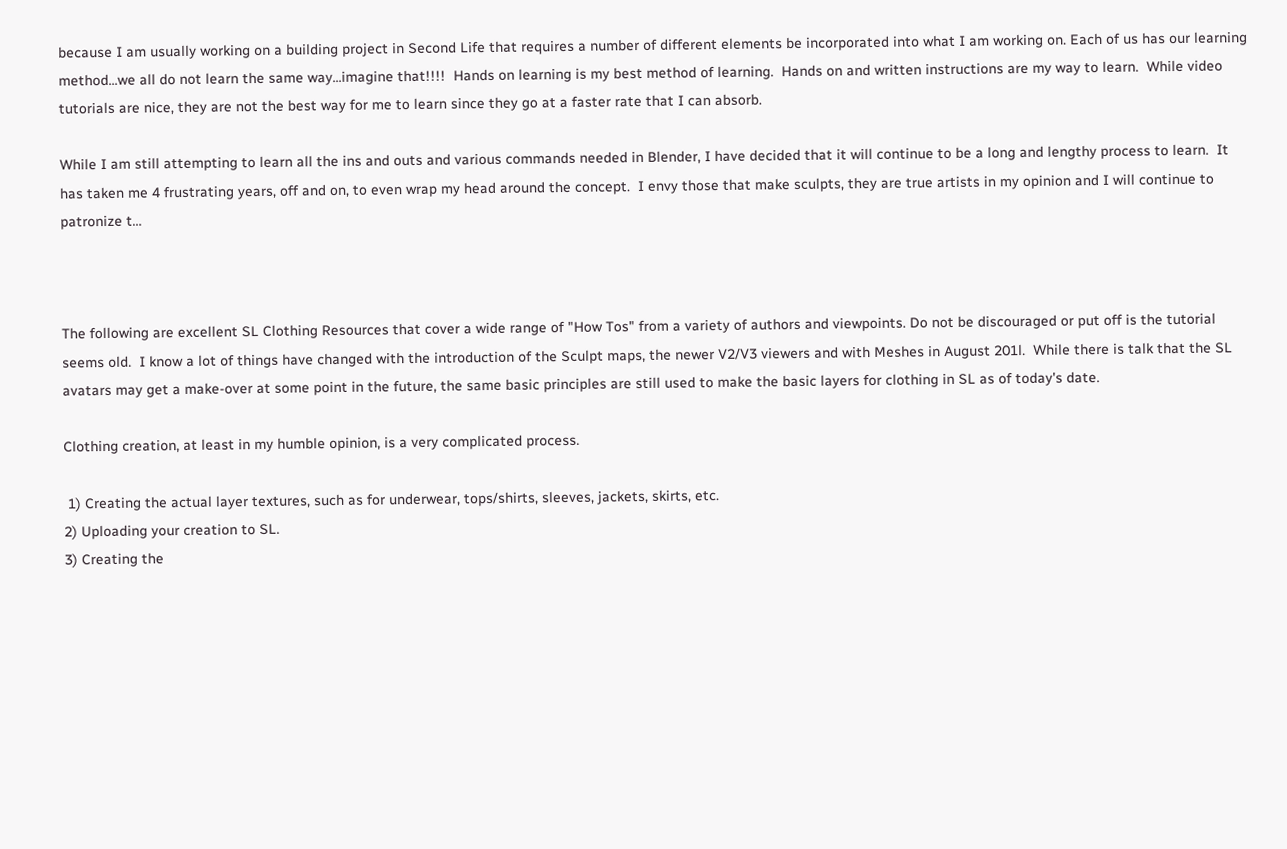because I am usually working on a building project in Second Life that requires a number of different elements be incorporated into what I am working on. Each of us has our learning method...we all do not learn the same way...imagine that!!!!  Hands on learning is my best method of learning.  Hands on and written instructions are my way to learn.  While video tutorials are nice, they are not the best way for me to learn since they go at a faster rate that I can absorb.

While I am still attempting to learn all the ins and outs and various commands needed in Blender, I have decided that it will continue to be a long and lengthy process to learn.  It has taken me 4 frustrating years, off and on, to even wrap my head around the concept.  I envy those that make sculpts, they are true artists in my opinion and I will continue to patronize t…



The following are excellent SL Clothing Resources that cover a wide range of "How Tos" from a variety of authors and viewpoints. Do not be discouraged or put off is the tutorial seems old.  I know a lot of things have changed with the introduction of the Sculpt maps, the newer V2/V3 viewers and with Meshes in August 201l.  While there is talk that the SL avatars may get a make-over at some point in the future, the same basic principles are still used to make the basic layers for clothing in SL as of today's date.

Clothing creation, at least in my humble opinion, is a very complicated process.

 1) Creating the actual layer textures, such as for underwear, tops/shirts, sleeves, jackets, skirts, etc.
2) Uploading your creation to SL.
3) Creating the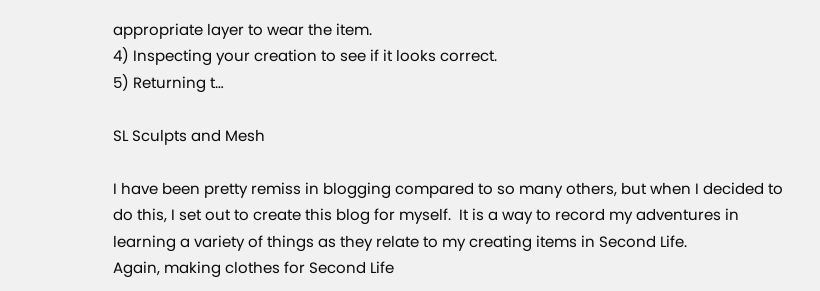appropriate layer to wear the item.
4) Inspecting your creation to see if it looks correct.
5) Returning t…

SL Sculpts and Mesh

I have been pretty remiss in blogging compared to so many others, but when I decided to do this, I set out to create this blog for myself.  It is a way to record my adventures in learning a variety of things as they relate to my creating items in Second Life.
Again, making clothes for Second Life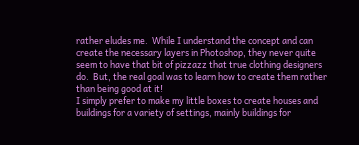rather eludes me.  While I understand the concept and can create the necessary layers in Photoshop, they never quite seem to have that bit of pizzazz that true clothing designers do.  But, the real goal was to learn how to create them rather than being good at it!
I simply prefer to make my little boxes to create houses and buildings for a variety of settings, mainly buildings for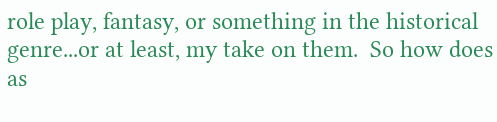role play, fantasy, or something in the historical genre...or at least, my take on them.  So how does as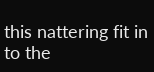this nattering fit in to the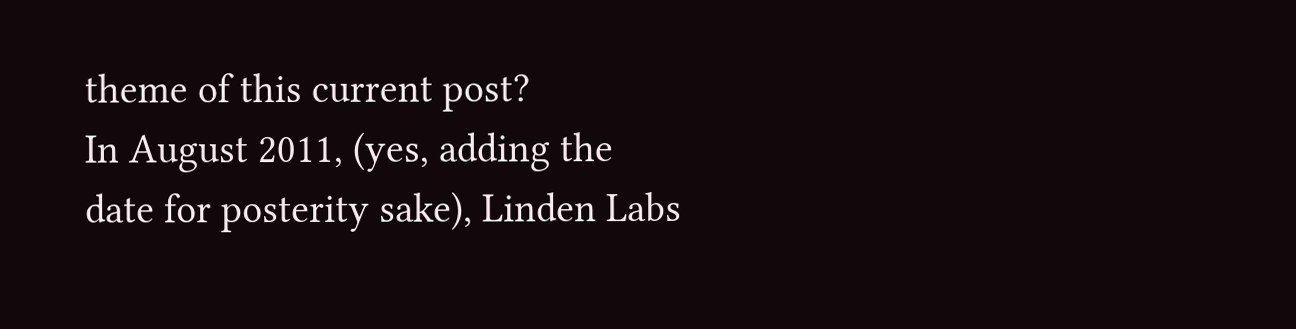theme of this current post?
In August 2011, (yes, adding the date for posterity sake), Linden Labs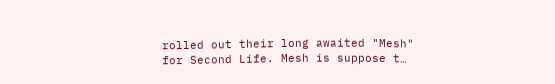rolled out their long awaited "Mesh" for Second Life. Mesh is suppose t…